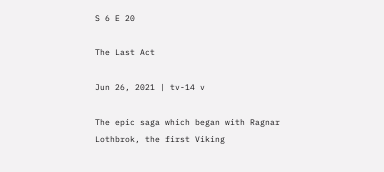S 6 E 20

The Last Act

Jun 26, 2021 | tv-14 v

The epic saga which began with Ragnar Lothbrok, the first Viking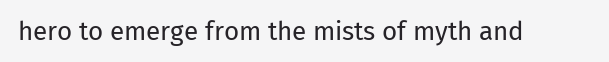hero to emerge from the mists of myth and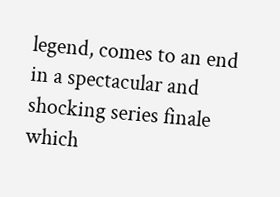legend, comes to an end in a spectacular and shocking series finale which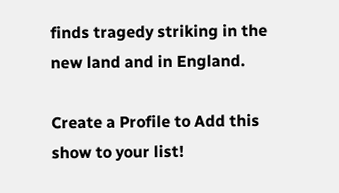finds tragedy striking in the new land and in England.

Create a Profile to Add this show to your list!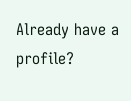Already have a profile?